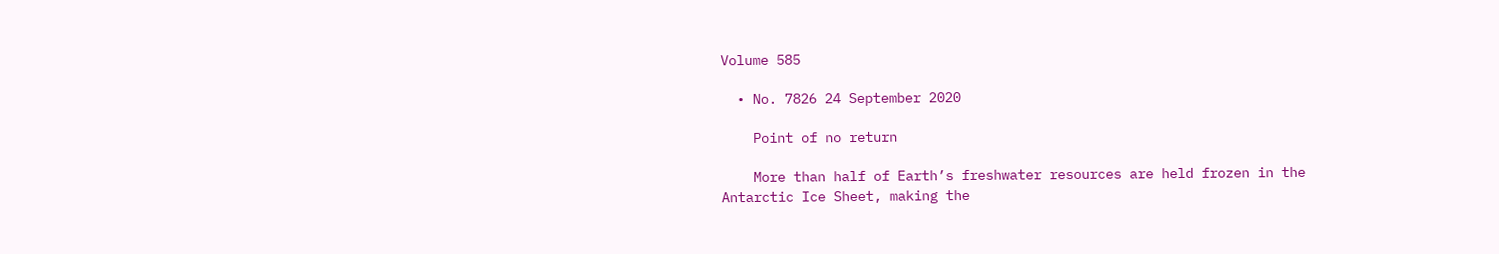Volume 585

  • No. 7826 24 September 2020

    Point of no return

    More than half of Earth’s freshwater resources are held frozen in the Antarctic Ice Sheet, making the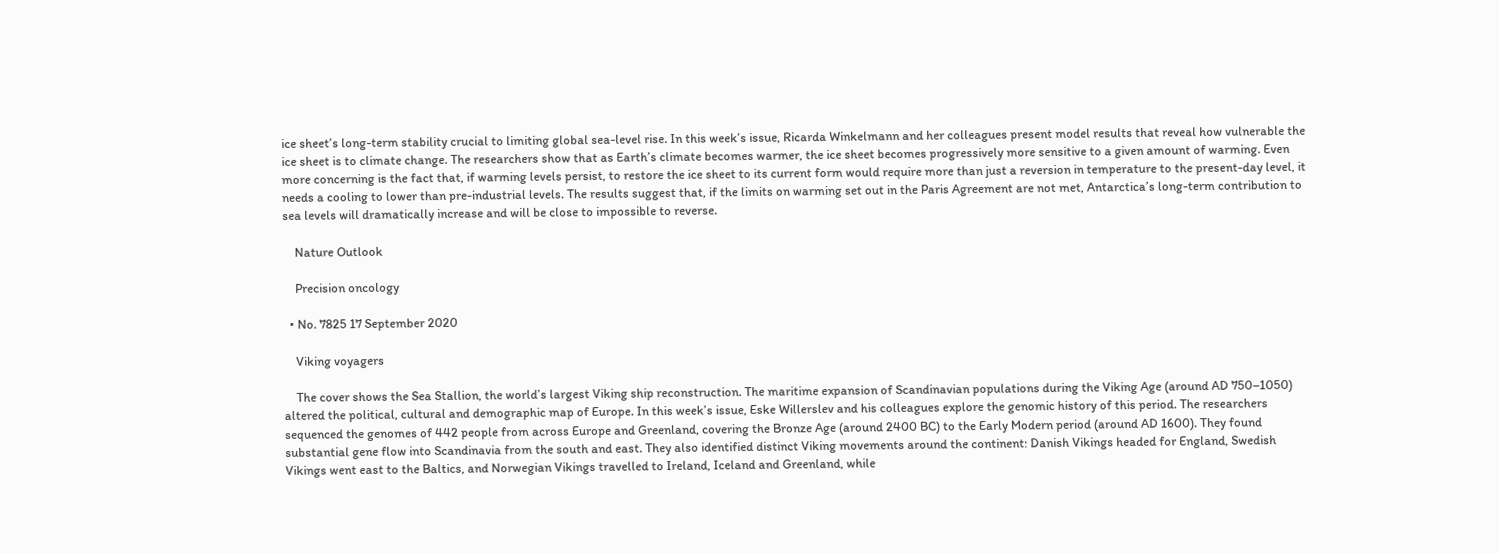ice sheet’s long-term stability crucial to limiting global sea-level rise. In this week’s issue, Ricarda Winkelmann and her colleagues present model results that reveal how vulnerable the ice sheet is to climate change. The researchers show that as Earth’s climate becomes warmer, the ice sheet becomes progressively more sensitive to a given amount of warming. Even more concerning is the fact that, if warming levels persist, to restore the ice sheet to its current form would require more than just a reversion in temperature to the present-day level, it needs a cooling to lower than pre-industrial levels. The results suggest that, if the limits on warming set out in the Paris Agreement are not met, Antarctica’s long-term contribution to sea levels will dramatically increase and will be close to impossible to reverse.

    Nature Outlook

    Precision oncology

  • No. 7825 17 September 2020

    Viking voyagers

    The cover shows the Sea Stallion, the world’s largest Viking ship reconstruction. The maritime expansion of Scandinavian populations during the Viking Age (around AD 750–1050) altered the political, cultural and demographic map of Europe. In this week’s issue, Eske Willerslev and his colleagues explore the genomic history of this period. The researchers sequenced the genomes of 442 people from across Europe and Greenland, covering the Bronze Age (around 2400 BC) to the Early Modern period (around AD 1600). They found substantial gene flow into Scandinavia from the south and east. They also identified distinct Viking movements around the continent: Danish Vikings headed for England, Swedish Vikings went east to the Baltics, and Norwegian Vikings travelled to Ireland, Iceland and Greenland, while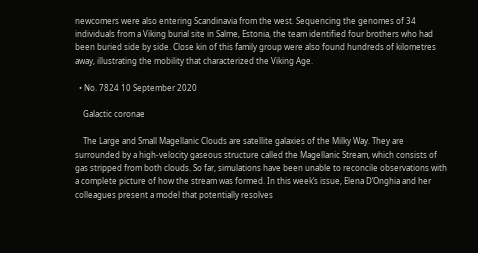newcomers were also entering Scandinavia from the west. Sequencing the genomes of 34 individuals from a Viking burial site in Salme, Estonia, the team identified four brothers who had been buried side by side. Close kin of this family group were also found hundreds of kilometres away, illustrating the mobility that characterized the Viking Age.

  • No. 7824 10 September 2020

    Galactic coronae

    The Large and Small Magellanic Clouds are satellite galaxies of the Milky Way. They are surrounded by a high-velocity gaseous structure called the Magellanic Stream, which consists of gas stripped from both clouds. So far, simulations have been unable to reconcile observations with a complete picture of how the stream was formed. In this week’s issue, Elena D’Onghia and her colleagues present a model that potentially resolves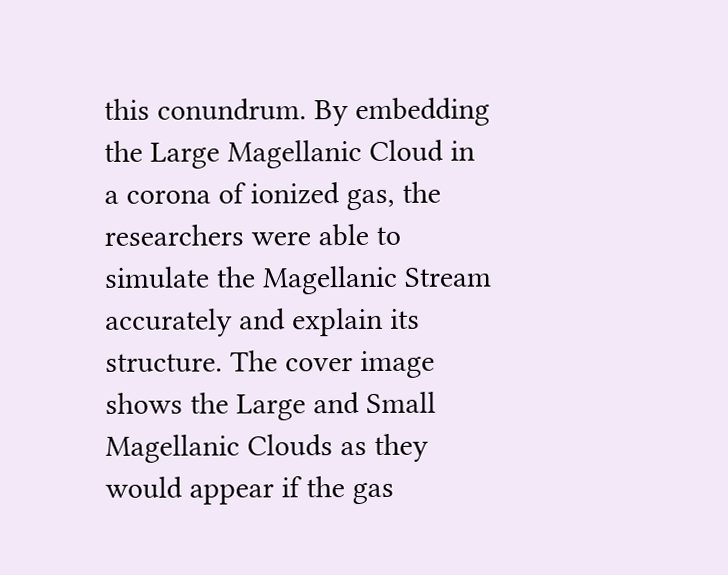this conundrum. By embedding the Large Magellanic Cloud in a corona of ionized gas, the researchers were able to simulate the Magellanic Stream accurately and explain its structure. The cover image shows the Large and Small Magellanic Clouds as they would appear if the gas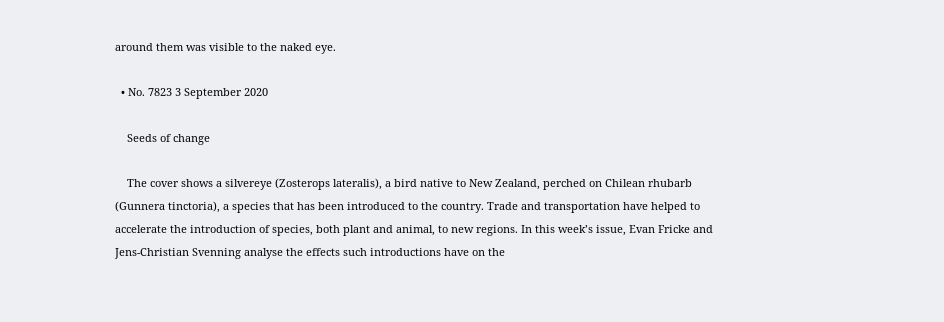around them was visible to the naked eye.

  • No. 7823 3 September 2020

    Seeds of change

    The cover shows a silvereye (Zosterops lateralis), a bird native to New Zealand, perched on Chilean rhubarb (Gunnera tinctoria), a species that has been introduced to the country. Trade and transportation have helped to accelerate the introduction of species, both plant and animal, to new regions. In this week’s issue, Evan Fricke and Jens-Christian Svenning analyse the effects such introductions have on the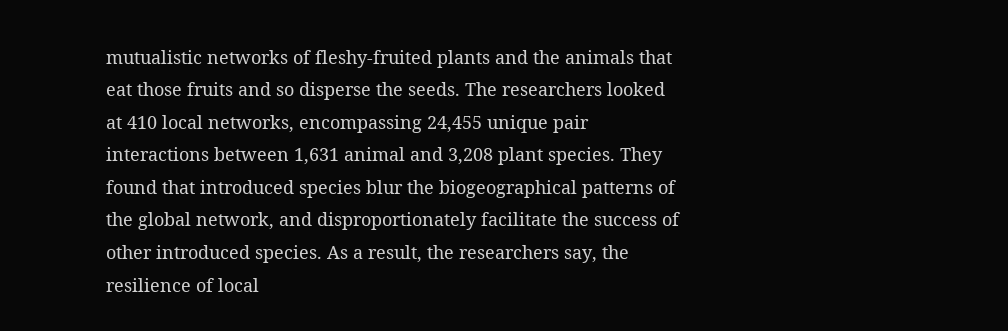mutualistic networks of fleshy-fruited plants and the animals that eat those fruits and so disperse the seeds. The researchers looked at 410 local networks, encompassing 24,455 unique pair interactions between 1,631 animal and 3,208 plant species. They found that introduced species blur the biogeographical patterns of the global network, and disproportionately facilitate the success of other introduced species. As a result, the researchers say, the resilience of local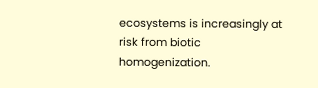ecosystems is increasingly at risk from biotic homogenization.